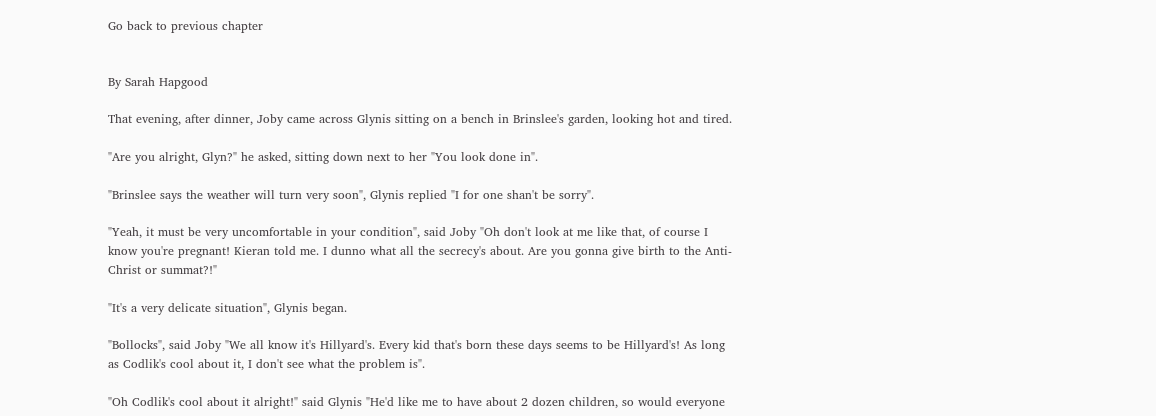Go back to previous chapter


By Sarah Hapgood

That evening, after dinner, Joby came across Glynis sitting on a bench in Brinslee's garden, looking hot and tired.

"Are you alright, Glyn?" he asked, sitting down next to her "You look done in".

"Brinslee says the weather will turn very soon", Glynis replied "I for one shan't be sorry".

"Yeah, it must be very uncomfortable in your condition", said Joby "Oh don't look at me like that, of course I know you're pregnant! Kieran told me. I dunno what all the secrecy's about. Are you gonna give birth to the Anti-Christ or summat?!"

"It's a very delicate situation", Glynis began.

"Bollocks", said Joby "We all know it's Hillyard's. Every kid that's born these days seems to be Hillyard's! As long as Codlik's cool about it, I don't see what the problem is".

"Oh Codlik's cool about it alright!" said Glynis "He'd like me to have about 2 dozen children, so would everyone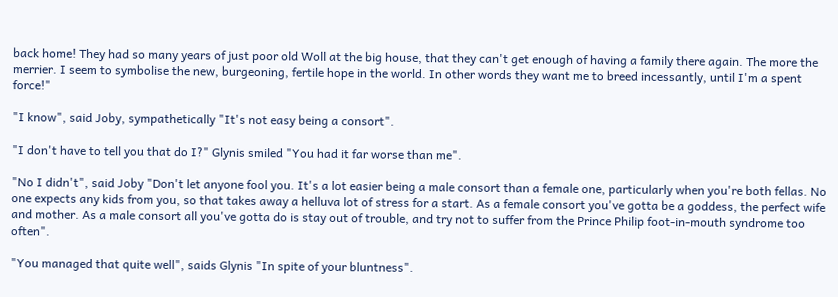back home! They had so many years of just poor old Woll at the big house, that they can't get enough of having a family there again. The more the merrier. I seem to symbolise the new, burgeoning, fertile hope in the world. In other words they want me to breed incessantly, until I'm a spent force!"

"I know", said Joby, sympathetically "It's not easy being a consort".

"I don't have to tell you that do I?" Glynis smiled "You had it far worse than me".

"No I didn't", said Joby "Don't let anyone fool you. It's a lot easier being a male consort than a female one, particularly when you're both fellas. No one expects any kids from you, so that takes away a helluva lot of stress for a start. As a female consort you've gotta be a goddess, the perfect wife and mother. As a male consort all you've gotta do is stay out of trouble, and try not to suffer from the Prince Philip foot-in-mouth syndrome too often".

"You managed that quite well", saids Glynis "In spite of your bluntness".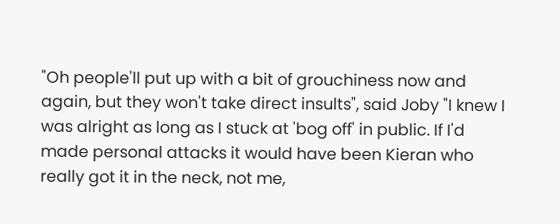"Oh people'll put up with a bit of grouchiness now and again, but they won't take direct insults", said Joby "I knew I was alright as long as I stuck at 'bog off' in public. If I'd made personal attacks it would have been Kieran who really got it in the neck, not me,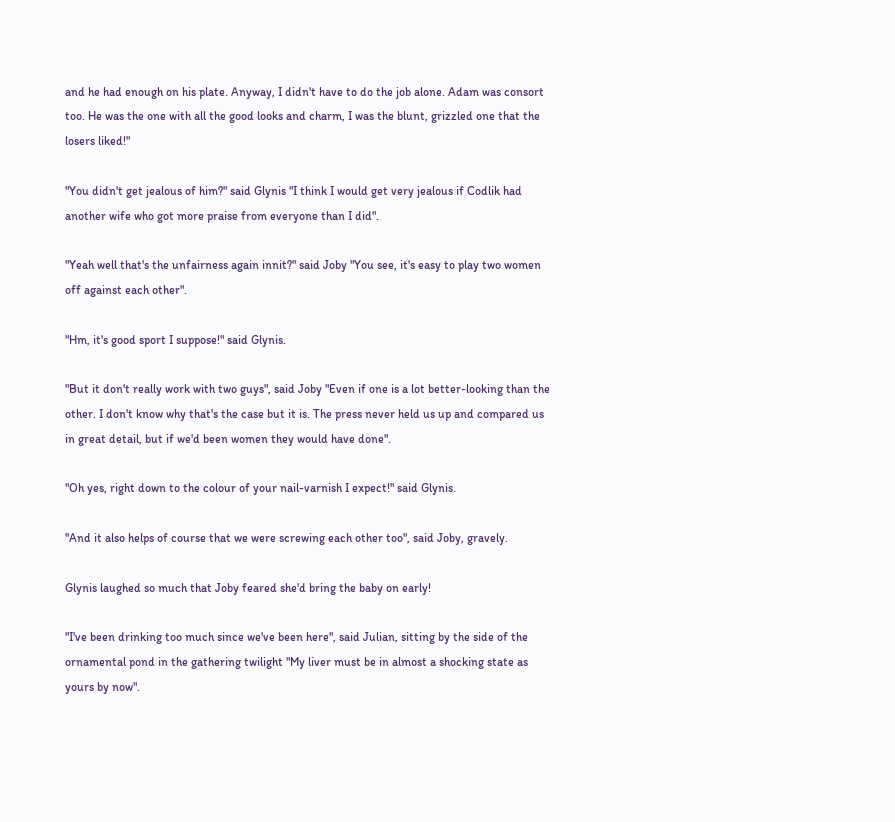and he had enough on his plate. Anyway, I didn't have to do the job alone. Adam was consort too. He was the one with all the good looks and charm, I was the blunt, grizzled one that the losers liked!"

"You didn't get jealous of him?" said Glynis "I think I would get very jealous if Codlik had another wife who got more praise from everyone than I did".

"Yeah well that's the unfairness again innit?" said Joby "You see, it's easy to play two women off against each other".

"Hm, it's good sport I suppose!" said Glynis.

"But it don't really work with two guys", said Joby "Even if one is a lot better-looking than the other. I don't know why that's the case but it is. The press never held us up and compared us in great detail, but if we'd been women they would have done".

"Oh yes, right down to the colour of your nail-varnish I expect!" said Glynis.

"And it also helps of course that we were screwing each other too", said Joby, gravely.

Glynis laughed so much that Joby feared she'd bring the baby on early!

"I've been drinking too much since we've been here", said Julian, sitting by the side of the ornamental pond in the gathering twilight "My liver must be in almost a shocking state as yours by now".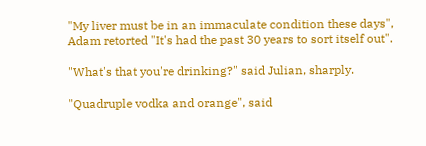"My liver must be in an immaculate condition these days", Adam retorted "It's had the past 30 years to sort itself out".

"What's that you're drinking?" said Julian, sharply.

"Quadruple vodka and orange", said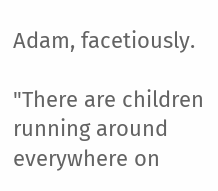Adam, facetiously.

"There are children running around everywhere on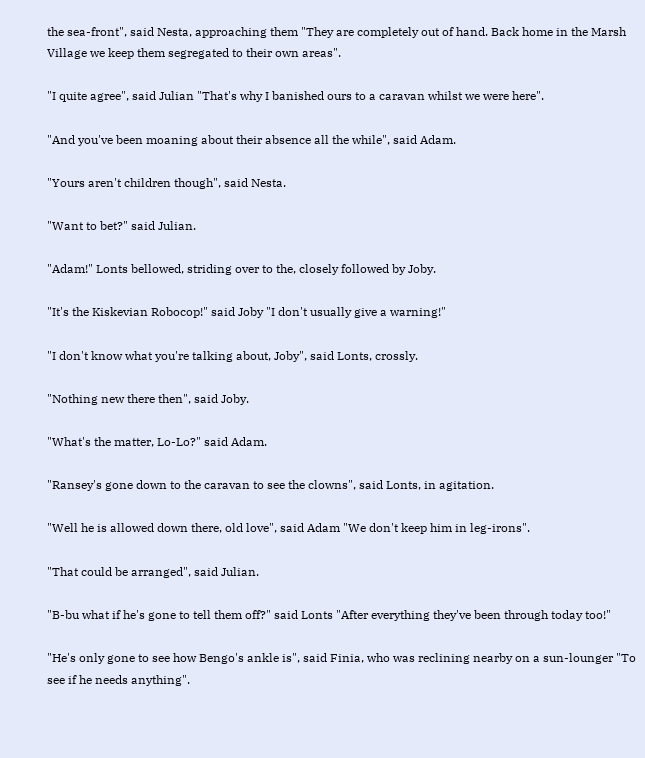the sea-front", said Nesta, approaching them "They are completely out of hand. Back home in the Marsh Village we keep them segregated to their own areas".

"I quite agree", said Julian "That's why I banished ours to a caravan whilst we were here".

"And you've been moaning about their absence all the while", said Adam.

"Yours aren't children though", said Nesta.

"Want to bet?" said Julian.

"Adam!" Lonts bellowed, striding over to the, closely followed by Joby.

"It's the Kiskevian Robocop!" said Joby "I don't usually give a warning!"

"I don't know what you're talking about, Joby", said Lonts, crossly.

"Nothing new there then", said Joby.

"What's the matter, Lo-Lo?" said Adam.

"Ransey's gone down to the caravan to see the clowns", said Lonts, in agitation.

"Well he is allowed down there, old love", said Adam "We don't keep him in leg-irons".

"That could be arranged", said Julian.

"B-bu what if he's gone to tell them off?" said Lonts "After everything they've been through today too!"

"He's only gone to see how Bengo's ankle is", said Finia, who was reclining nearby on a sun-lounger "To see if he needs anything".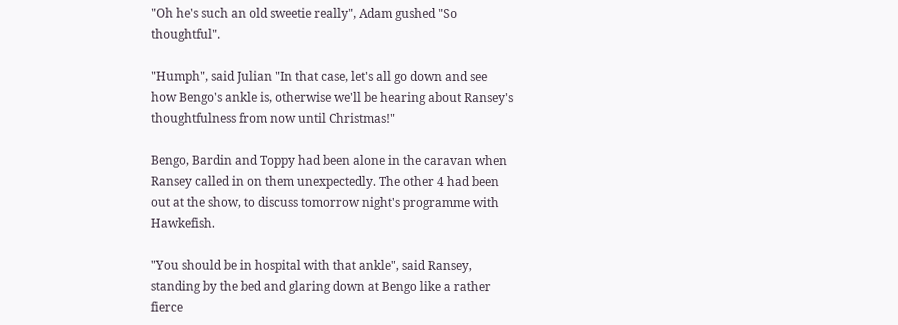"Oh he's such an old sweetie really", Adam gushed "So thoughtful".

"Humph", said Julian "In that case, let's all go down and see how Bengo's ankle is, otherwise we'll be hearing about Ransey's thoughtfulness from now until Christmas!"

Bengo, Bardin and Toppy had been alone in the caravan when Ransey called in on them unexpectedly. The other 4 had been out at the show, to discuss tomorrow night's programme with Hawkefish.

"You should be in hospital with that ankle", said Ransey, standing by the bed and glaring down at Bengo like a rather fierce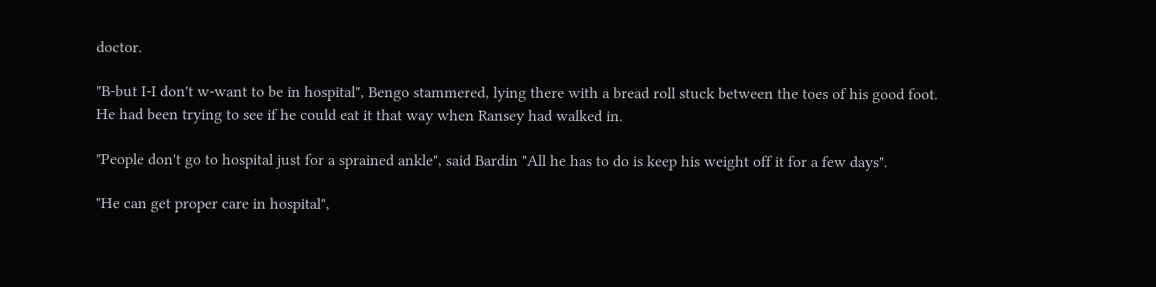doctor.

"B-but I-I don't w-want to be in hospital", Bengo stammered, lying there with a bread roll stuck between the toes of his good foot. He had been trying to see if he could eat it that way when Ransey had walked in.

"People don't go to hospital just for a sprained ankle", said Bardin "All he has to do is keep his weight off it for a few days".

"He can get proper care in hospital",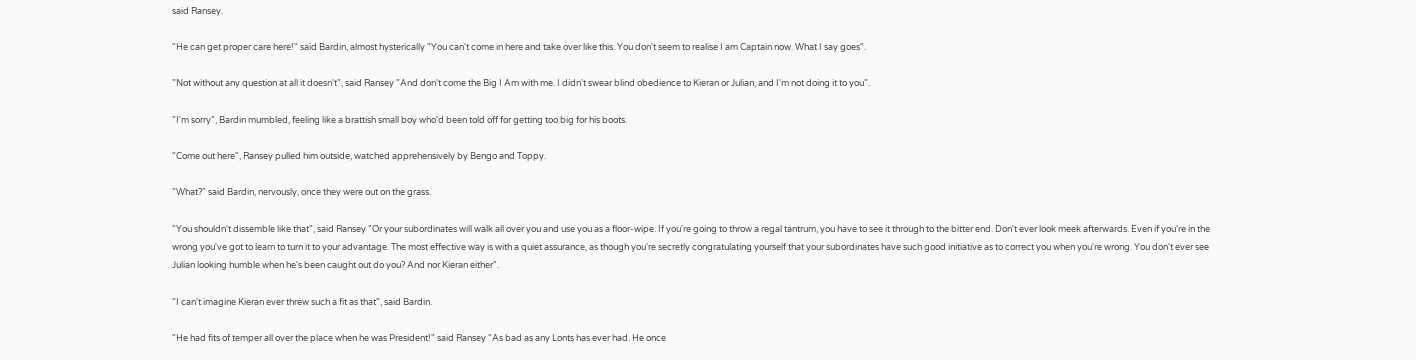said Ransey.

"He can get proper care here!" said Bardin, almost hysterically "You can't come in here and take over like this. You don't seem to realise I am Captain now. What I say goes".

"Not without any question at all it doesn't", said Ransey "And don't come the Big I Am with me. I didn't swear blind obedience to Kieran or Julian, and I'm not doing it to you".

"I'm sorry", Bardin mumbled, feeling like a brattish small boy who'd been told off for getting too big for his boots.

"Come out here", Ransey pulled him outside, watched apprehensively by Bengo and Toppy.

"What?" said Bardin, nervously, once they were out on the grass.

"You shouldn't dissemble like that", said Ransey "Or your subordinates will walk all over you and use you as a floor-wipe. If you're going to throw a regal tantrum, you have to see it through to the bitter end. Don't ever look meek afterwards. Even if you're in the wrong you've got to learn to turn it to your advantage. The most effective way is with a quiet assurance, as though you're secretly congratulating yourself that your subordinates have such good initiative as to correct you when you're wrong. You don't ever see Julian looking humble when he's been caught out do you? And nor Kieran either".

"I can't imagine Kieran ever threw such a fit as that", said Bardin.

"He had fits of temper all over the place when he was President!" said Ransey "As bad as any Lonts has ever had. He once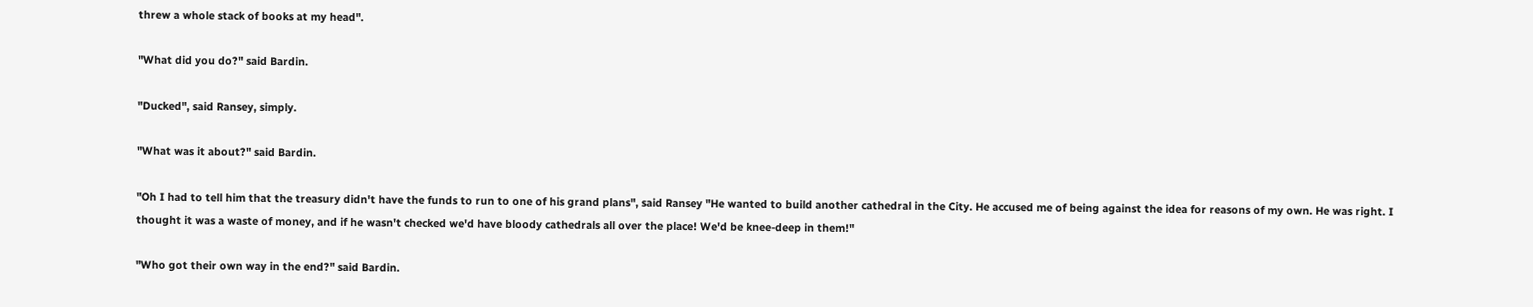threw a whole stack of books at my head".

"What did you do?" said Bardin.

"Ducked", said Ransey, simply.

"What was it about?" said Bardin.

"Oh I had to tell him that the treasury didn't have the funds to run to one of his grand plans", said Ransey "He wanted to build another cathedral in the City. He accused me of being against the idea for reasons of my own. He was right. I thought it was a waste of money, and if he wasn't checked we'd have bloody cathedrals all over the place! We'd be knee-deep in them!"

"Who got their own way in the end?" said Bardin.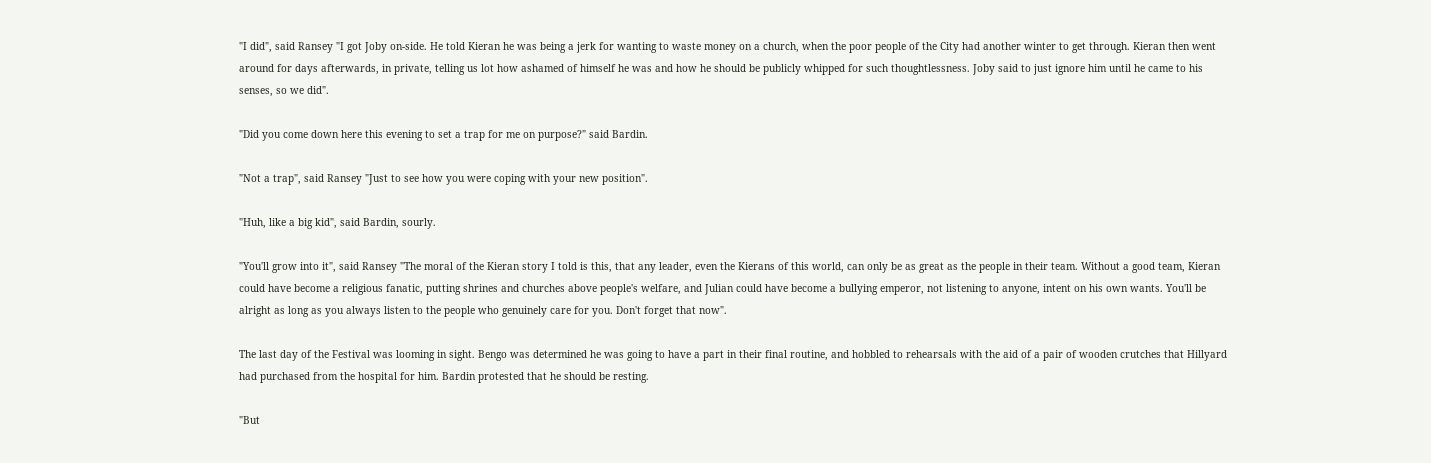"I did", said Ransey "I got Joby on-side. He told Kieran he was being a jerk for wanting to waste money on a church, when the poor people of the City had another winter to get through. Kieran then went around for days afterwards, in private, telling us lot how ashamed of himself he was and how he should be publicly whipped for such thoughtlessness. Joby said to just ignore him until he came to his senses, so we did".

"Did you come down here this evening to set a trap for me on purpose?" said Bardin.

"Not a trap", said Ransey "Just to see how you were coping with your new position".

"Huh, like a big kid", said Bardin, sourly.

"You'll grow into it", said Ransey "The moral of the Kieran story I told is this, that any leader, even the Kierans of this world, can only be as great as the people in their team. Without a good team, Kieran could have become a religious fanatic, putting shrines and churches above people's welfare, and Julian could have become a bullying emperor, not listening to anyone, intent on his own wants. You'll be alright as long as you always listen to the people who genuinely care for you. Don't forget that now".

The last day of the Festival was looming in sight. Bengo was determined he was going to have a part in their final routine, and hobbled to rehearsals with the aid of a pair of wooden crutches that Hillyard had purchased from the hospital for him. Bardin protested that he should be resting.

"But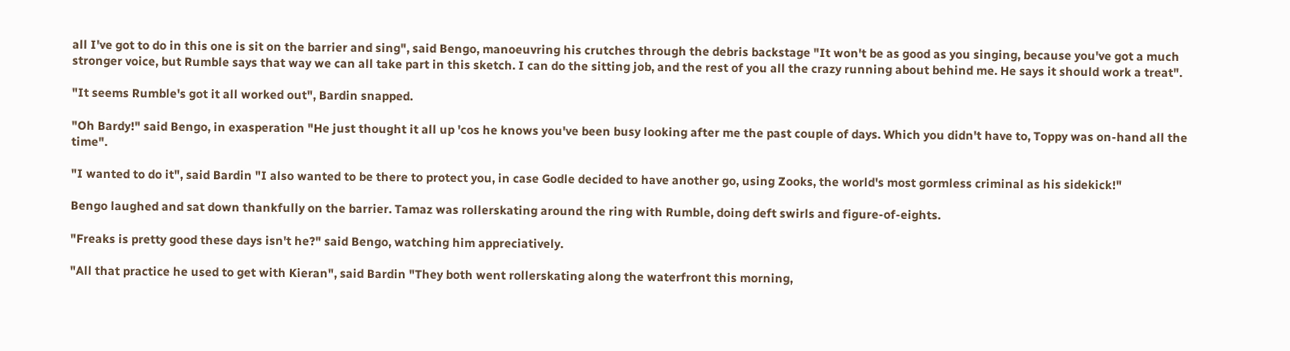all I've got to do in this one is sit on the barrier and sing", said Bengo, manoeuvring his crutches through the debris backstage "It won't be as good as you singing, because you've got a much stronger voice, but Rumble says that way we can all take part in this sketch. I can do the sitting job, and the rest of you all the crazy running about behind me. He says it should work a treat".

"It seems Rumble's got it all worked out", Bardin snapped.

"Oh Bardy!" said Bengo, in exasperation "He just thought it all up 'cos he knows you've been busy looking after me the past couple of days. Which you didn't have to, Toppy was on-hand all the time".

"I wanted to do it", said Bardin "I also wanted to be there to protect you, in case Godle decided to have another go, using Zooks, the world's most gormless criminal as his sidekick!"

Bengo laughed and sat down thankfully on the barrier. Tamaz was rollerskating around the ring with Rumble, doing deft swirls and figure-of-eights.

"Freaks is pretty good these days isn't he?" said Bengo, watching him appreciatively.

"All that practice he used to get with Kieran", said Bardin "They both went rollerskating along the waterfront this morning,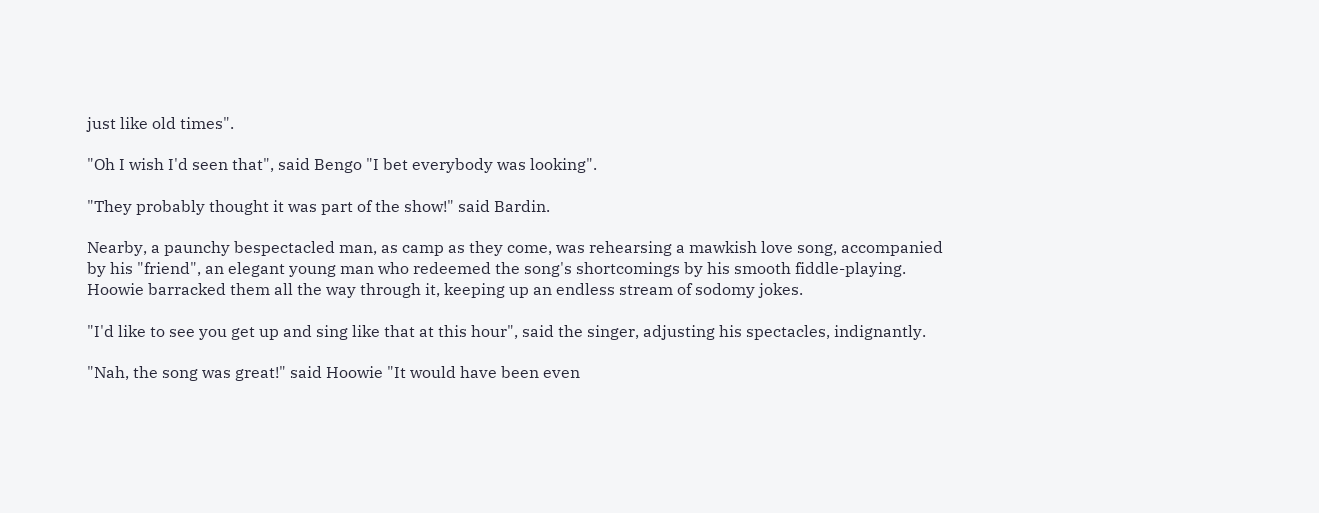just like old times".

"Oh I wish I'd seen that", said Bengo "I bet everybody was looking".

"They probably thought it was part of the show!" said Bardin.

Nearby, a paunchy bespectacled man, as camp as they come, was rehearsing a mawkish love song, accompanied by his "friend", an elegant young man who redeemed the song's shortcomings by his smooth fiddle-playing. Hoowie barracked them all the way through it, keeping up an endless stream of sodomy jokes.

"I'd like to see you get up and sing like that at this hour", said the singer, adjusting his spectacles, indignantly.

"Nah, the song was great!" said Hoowie "It would have been even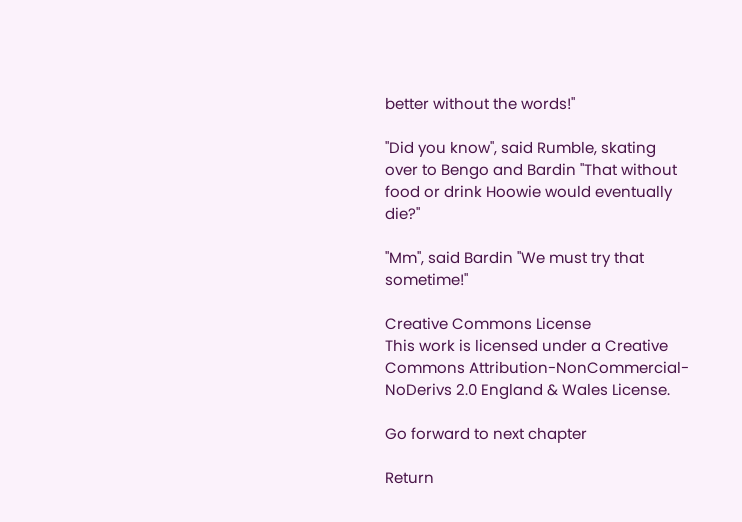better without the words!"

"Did you know", said Rumble, skating over to Bengo and Bardin "That without food or drink Hoowie would eventually die?"

"Mm", said Bardin "We must try that sometime!"

Creative Commons License
This work is licensed under a Creative Commons Attribution-NonCommercial-NoDerivs 2.0 England & Wales License.

Go forward to next chapter

Return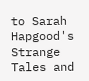to Sarah Hapgood's Strange Tales and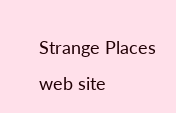Strange Places web site